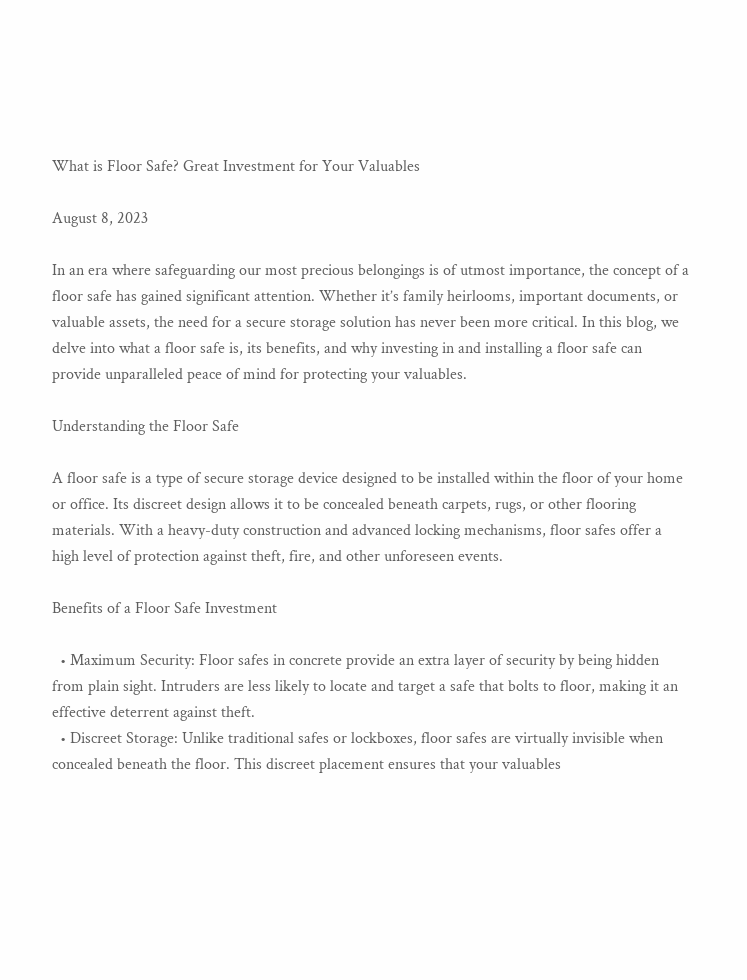What is Floor Safe? Great Investment for Your Valuables

August 8, 2023

In an era where safeguarding our most precious belongings is of utmost importance, the concept of a floor safe has gained significant attention. Whether it’s family heirlooms, important documents, or valuable assets, the need for a secure storage solution has never been more critical. In this blog, we delve into what a floor safe is, its benefits, and why investing in and installing a floor safe can provide unparalleled peace of mind for protecting your valuables.

Understanding the Floor Safe

A floor safe is a type of secure storage device designed to be installed within the floor of your home or office. Its discreet design allows it to be concealed beneath carpets, rugs, or other flooring materials. With a heavy-duty construction and advanced locking mechanisms, floor safes offer a high level of protection against theft, fire, and other unforeseen events.

Benefits of a Floor Safe Investment

  • Maximum Security: Floor safes in concrete provide an extra layer of security by being hidden from plain sight. Intruders are less likely to locate and target a safe that bolts to floor, making it an effective deterrent against theft.
  • Discreet Storage: Unlike traditional safes or lockboxes, floor safes are virtually invisible when concealed beneath the floor. This discreet placement ensures that your valuables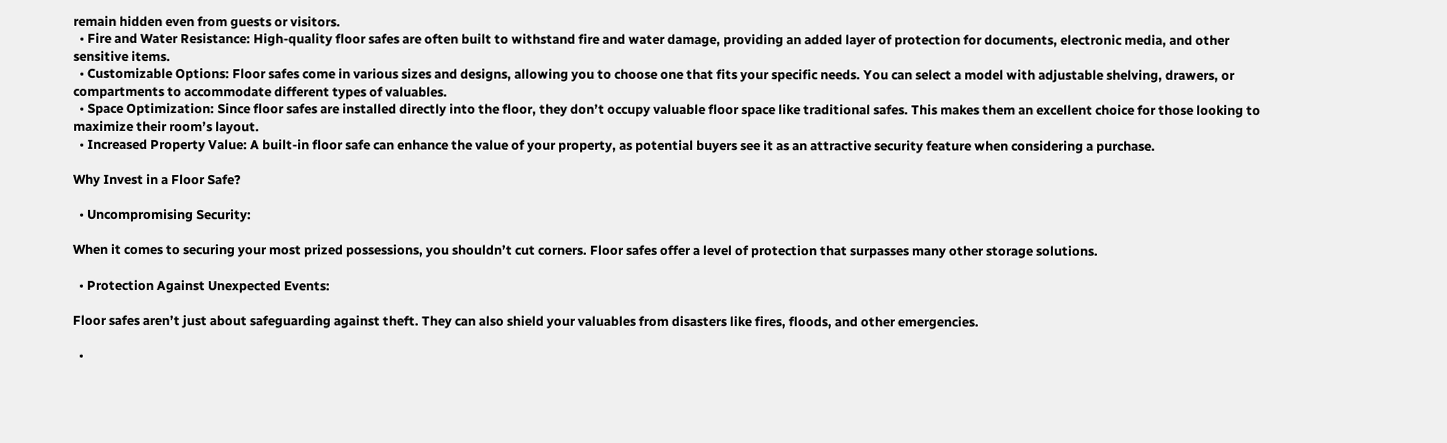remain hidden even from guests or visitors.
  • Fire and Water Resistance: High-quality floor safes are often built to withstand fire and water damage, providing an added layer of protection for documents, electronic media, and other sensitive items.
  • Customizable Options: Floor safes come in various sizes and designs, allowing you to choose one that fits your specific needs. You can select a model with adjustable shelving, drawers, or compartments to accommodate different types of valuables.
  • Space Optimization: Since floor safes are installed directly into the floor, they don’t occupy valuable floor space like traditional safes. This makes them an excellent choice for those looking to maximize their room’s layout.
  • Increased Property Value: A built-in floor safe can enhance the value of your property, as potential buyers see it as an attractive security feature when considering a purchase.

Why Invest in a Floor Safe?

  • Uncompromising Security:

When it comes to securing your most prized possessions, you shouldn’t cut corners. Floor safes offer a level of protection that surpasses many other storage solutions.

  • Protection Against Unexpected Events:

Floor safes aren’t just about safeguarding against theft. They can also shield your valuables from disasters like fires, floods, and other emergencies.

  •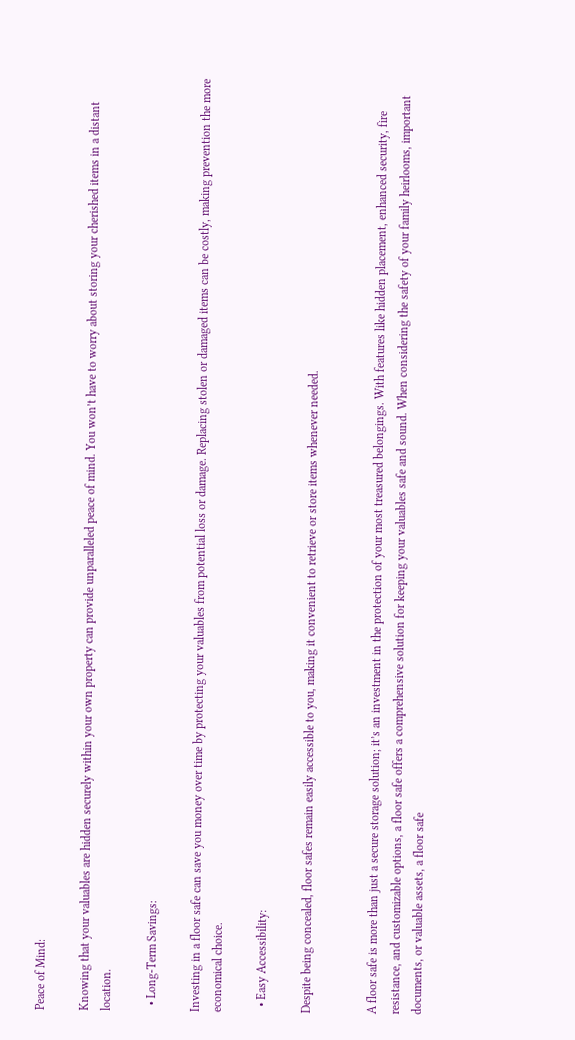Peace of Mind:

Knowing that your valuables are hidden securely within your own property can provide unparalleled peace of mind. You won’t have to worry about storing your cherished items in a distant location.

  • Long-Term Savings:

Investing in a floor safe can save you money over time by protecting your valuables from potential loss or damage. Replacing stolen or damaged items can be costly, making prevention the more economical choice.

  • Easy Accessibility:

Despite being concealed, floor safes remain easily accessible to you, making it convenient to retrieve or store items whenever needed.


A floor safe is more than just a secure storage solution; it’s an investment in the protection of your most treasured belongings. With features like hidden placement, enhanced security, fire resistance, and customizable options, a floor safe offers a comprehensive solution for keeping your valuables safe and sound. When considering the safety of your family heirlooms, important documents, or valuable assets, a floor safe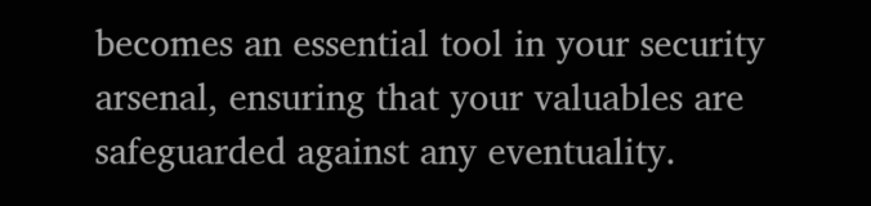becomes an essential tool in your security arsenal, ensuring that your valuables are safeguarded against any eventuality.